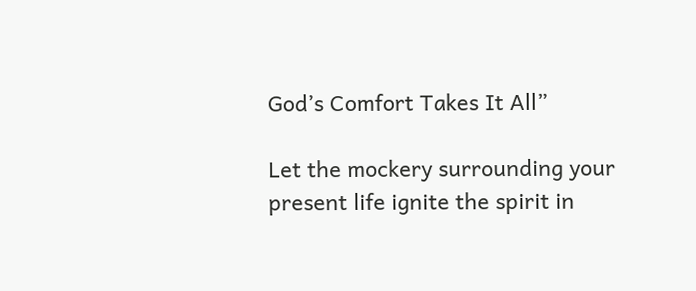God’s Comfort Takes It All”

Let the mockery surrounding your present life ignite the spirit in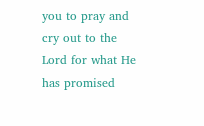you to pray and cry out to the Lord for what He has promised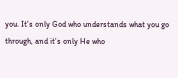you. It’s only God who understands what you go through, and it’s only He who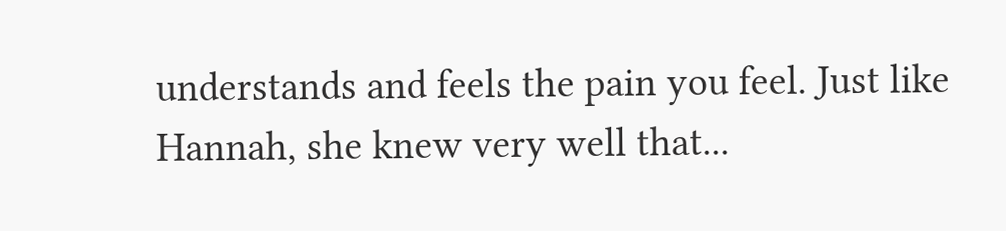understands and feels the pain you feel. Just like Hannah, she knew very well that...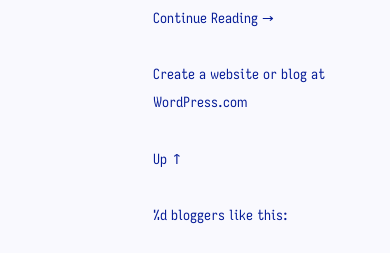Continue Reading →

Create a website or blog at WordPress.com

Up ↑

%d bloggers like this: